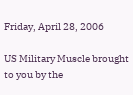Friday, April 28, 2006

US Military Muscle brought to you by the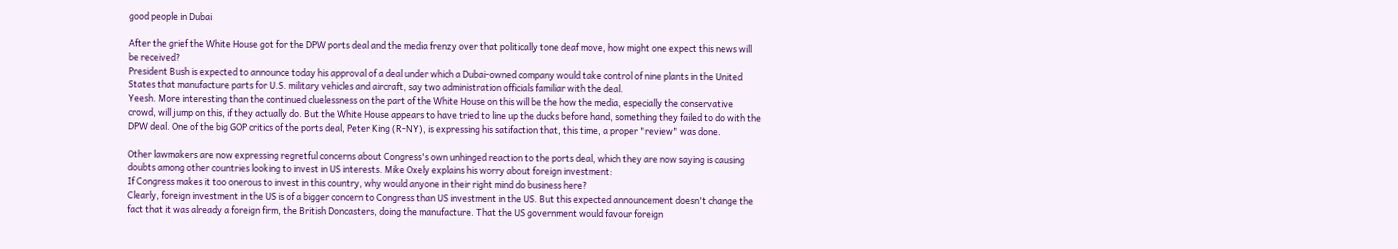good people in Dubai

After the grief the White House got for the DPW ports deal and the media frenzy over that politically tone deaf move, how might one expect this news will be received?
President Bush is expected to announce today his approval of a deal under which a Dubai-owned company would take control of nine plants in the United States that manufacture parts for U.S. military vehicles and aircraft, say two administration officials familiar with the deal.
Yeesh. More interesting than the continued cluelessness on the part of the White House on this will be the how the media, especially the conservative crowd, will jump on this, if they actually do. But the White House appears to have tried to line up the ducks before hand, something they failed to do with the DPW deal. One of the big GOP critics of the ports deal, Peter King (R-NY), is expressing his satifaction that, this time, a proper "review" was done.

Other lawmakers are now expressing regretful concerns about Congress's own unhinged reaction to the ports deal, which they are now saying is causing doubts among other countries looking to invest in US interests. Mike Oxely explains his worry about foreign investment:
If Congress makes it too onerous to invest in this country, why would anyone in their right mind do business here?
Clearly, foreign investment in the US is of a bigger concern to Congress than US investment in the US. But this expected announcement doesn't change the fact that it was already a foreign firm, the British Doncasters, doing the manufacture. That the US government would favour foreign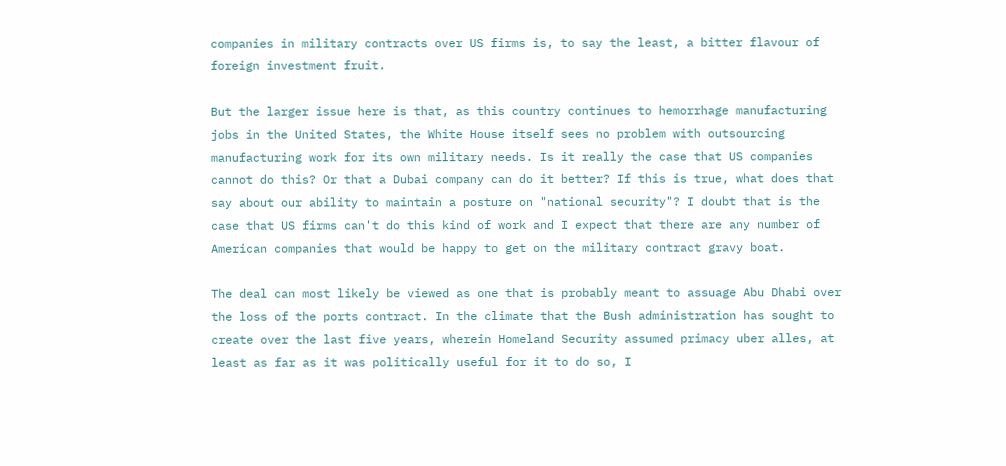companies in military contracts over US firms is, to say the least, a bitter flavour of foreign investment fruit.

But the larger issue here is that, as this country continues to hemorrhage manufacturing jobs in the United States, the White House itself sees no problem with outsourcing manufacturing work for its own military needs. Is it really the case that US companies cannot do this? Or that a Dubai company can do it better? If this is true, what does that say about our ability to maintain a posture on "national security"? I doubt that is the case that US firms can't do this kind of work and I expect that there are any number of American companies that would be happy to get on the military contract gravy boat.

The deal can most likely be viewed as one that is probably meant to assuage Abu Dhabi over the loss of the ports contract. In the climate that the Bush administration has sought to create over the last five years, wherein Homeland Security assumed primacy uber alles, at least as far as it was politically useful for it to do so, I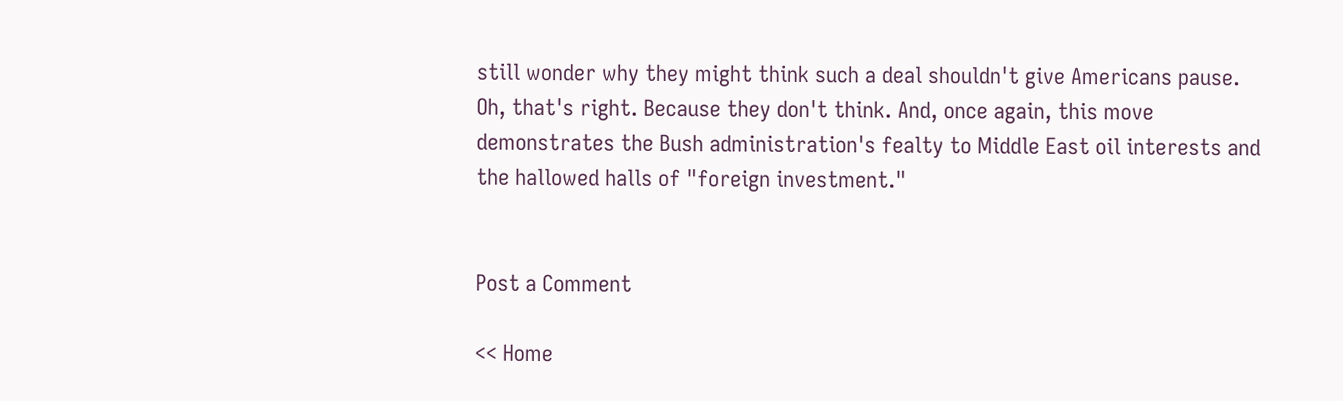still wonder why they might think such a deal shouldn't give Americans pause. Oh, that's right. Because they don't think. And, once again, this move demonstrates the Bush administration's fealty to Middle East oil interests and the hallowed halls of "foreign investment."


Post a Comment

<< Home